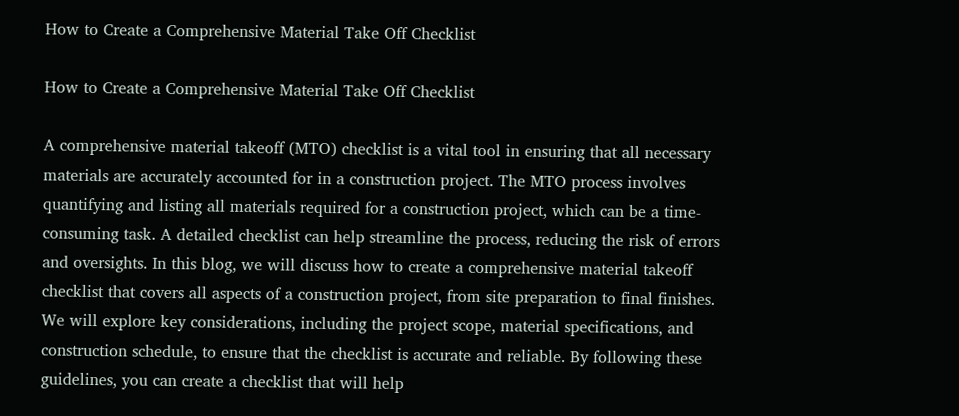How to Create a Comprehensive Material Take Off Checklist

How to Create a Comprehensive Material Take Off Checklist

A comprehensive material takeoff (MTO) checklist is a vital tool in ensuring that all necessary materials are accurately accounted for in a construction project. The MTO process involves quantifying and listing all materials required for a construction project, which can be a time-consuming task. A detailed checklist can help streamline the process, reducing the risk of errors and oversights. In this blog, we will discuss how to create a comprehensive material takeoff checklist that covers all aspects of a construction project, from site preparation to final finishes. We will explore key considerations, including the project scope, material specifications, and construction schedule, to ensure that the checklist is accurate and reliable. By following these guidelines, you can create a checklist that will help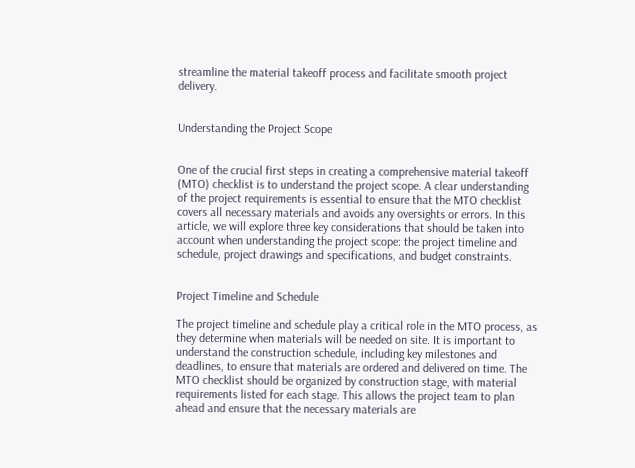streamline the material takeoff process and facilitate smooth project delivery.


Understanding the Project Scope


One of the crucial first steps in creating a comprehensive material takeoff (MTO) checklist is to understand the project scope. A clear understanding of the project requirements is essential to ensure that the MTO checklist covers all necessary materials and avoids any oversights or errors. In this article, we will explore three key considerations that should be taken into account when understanding the project scope: the project timeline and schedule, project drawings and specifications, and budget constraints.


Project Timeline and Schedule

The project timeline and schedule play a critical role in the MTO process, as they determine when materials will be needed on site. It is important to understand the construction schedule, including key milestones and deadlines, to ensure that materials are ordered and delivered on time. The MTO checklist should be organized by construction stage, with material requirements listed for each stage. This allows the project team to plan ahead and ensure that the necessary materials are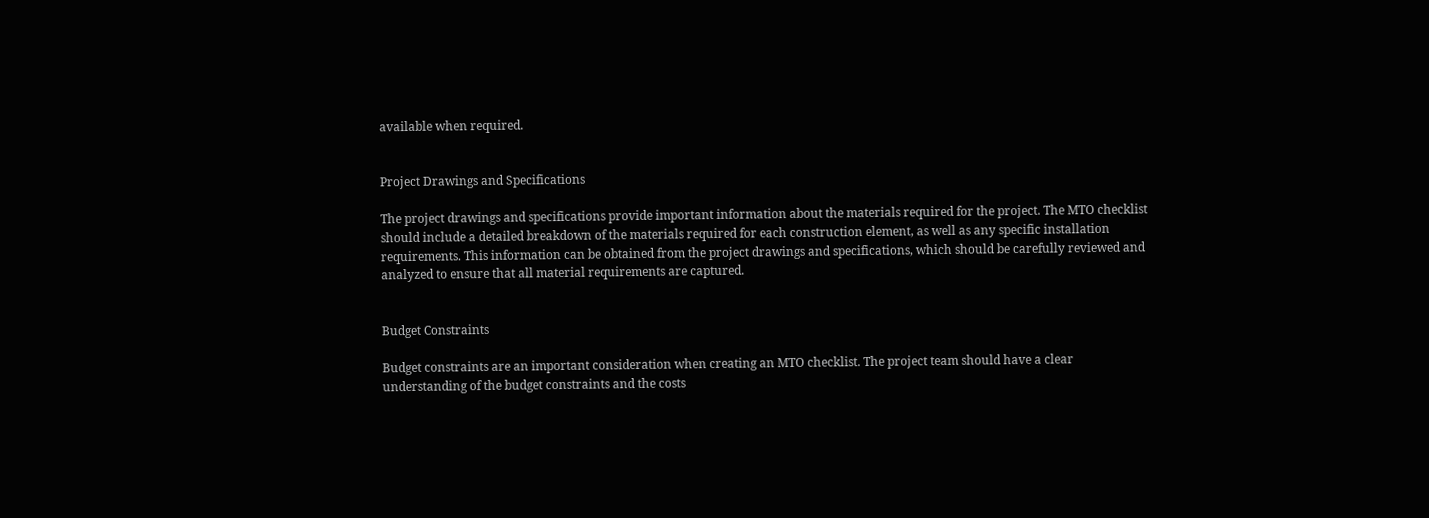available when required.


Project Drawings and Specifications

The project drawings and specifications provide important information about the materials required for the project. The MTO checklist should include a detailed breakdown of the materials required for each construction element, as well as any specific installation requirements. This information can be obtained from the project drawings and specifications, which should be carefully reviewed and analyzed to ensure that all material requirements are captured.


Budget Constraints

Budget constraints are an important consideration when creating an MTO checklist. The project team should have a clear understanding of the budget constraints and the costs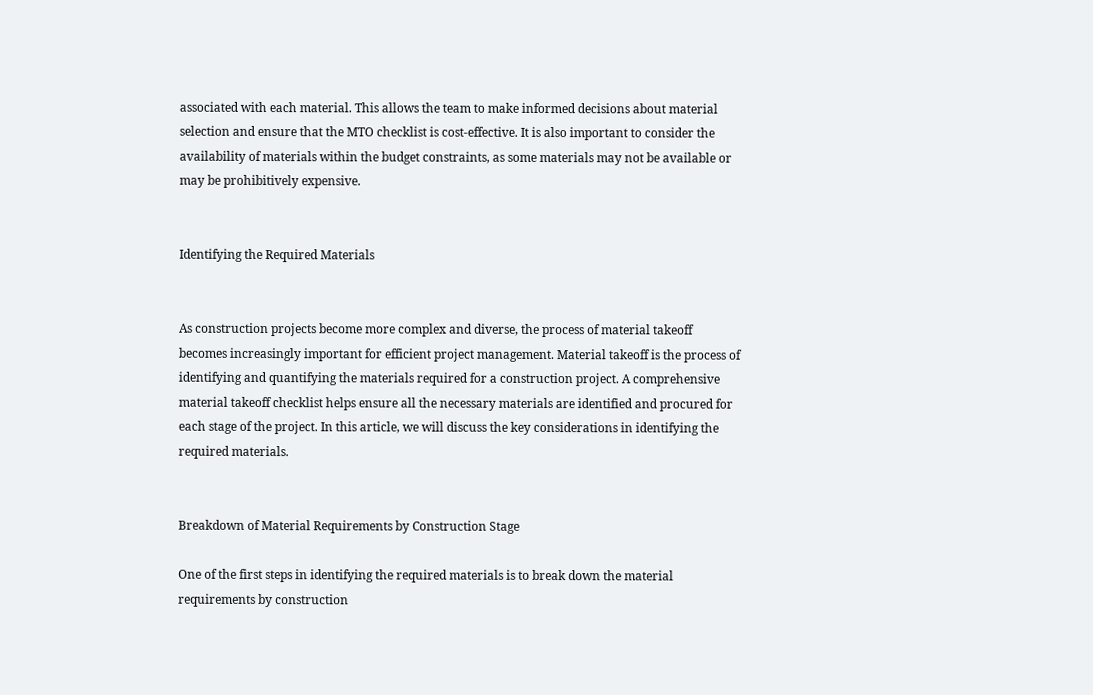associated with each material. This allows the team to make informed decisions about material selection and ensure that the MTO checklist is cost-effective. It is also important to consider the availability of materials within the budget constraints, as some materials may not be available or may be prohibitively expensive.


Identifying the Required Materials


As construction projects become more complex and diverse, the process of material takeoff becomes increasingly important for efficient project management. Material takeoff is the process of identifying and quantifying the materials required for a construction project. A comprehensive material takeoff checklist helps ensure all the necessary materials are identified and procured for each stage of the project. In this article, we will discuss the key considerations in identifying the required materials.


Breakdown of Material Requirements by Construction Stage

One of the first steps in identifying the required materials is to break down the material requirements by construction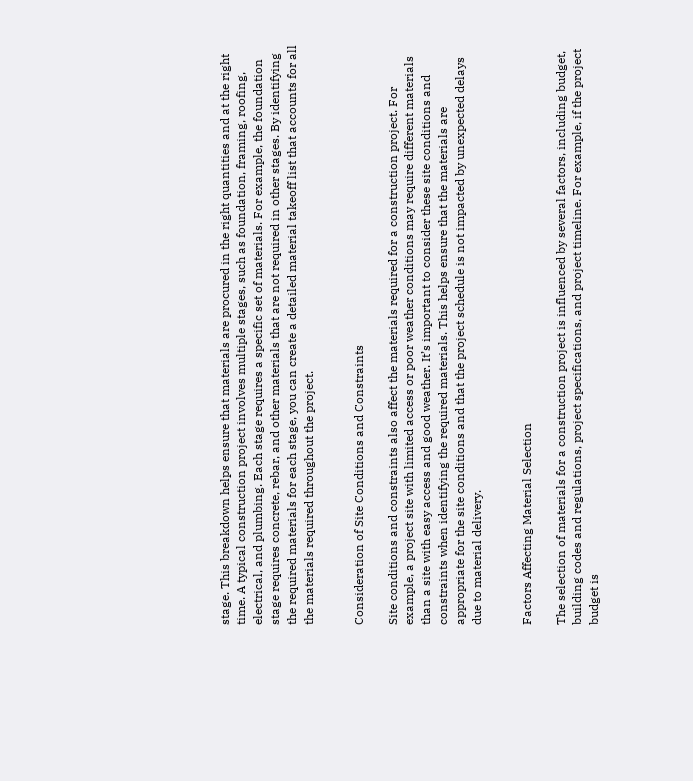stage. This breakdown helps ensure that materials are procured in the right quantities and at the right time. A typical construction project involves multiple stages, such as foundation, framing, roofing, electrical, and plumbing. Each stage requires a specific set of materials. For example, the foundation stage requires concrete, rebar, and other materials that are not required in other stages. By identifying the required materials for each stage, you can create a detailed material takeoff list that accounts for all the materials required throughout the project.


Consideration of Site Conditions and Constraints

Site conditions and constraints also affect the materials required for a construction project. For example, a project site with limited access or poor weather conditions may require different materials than a site with easy access and good weather. It’s important to consider these site conditions and constraints when identifying the required materials. This helps ensure that the materials are appropriate for the site conditions and that the project schedule is not impacted by unexpected delays due to material delivery.


Factors Affecting Material Selection

The selection of materials for a construction project is influenced by several factors, including budget, building codes and regulations, project specifications, and project timeline. For example, if the project budget is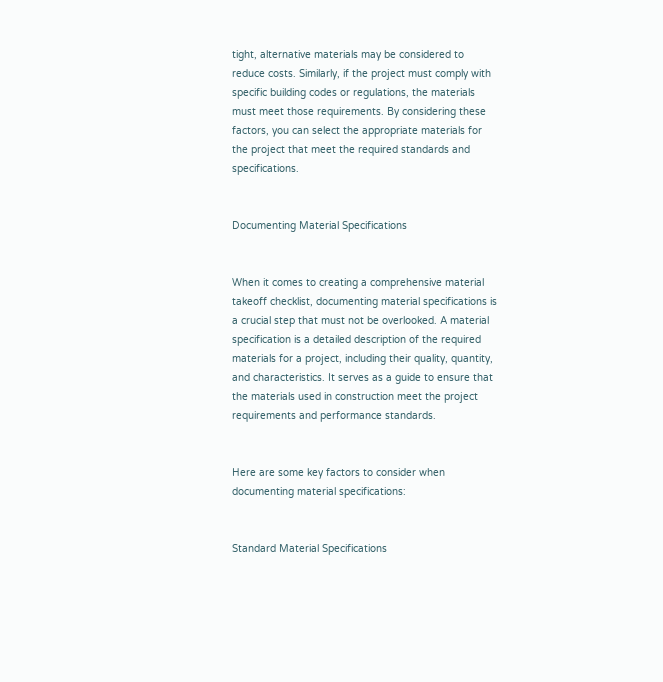tight, alternative materials may be considered to reduce costs. Similarly, if the project must comply with specific building codes or regulations, the materials must meet those requirements. By considering these factors, you can select the appropriate materials for the project that meet the required standards and specifications.


Documenting Material Specifications


When it comes to creating a comprehensive material takeoff checklist, documenting material specifications is a crucial step that must not be overlooked. A material specification is a detailed description of the required materials for a project, including their quality, quantity, and characteristics. It serves as a guide to ensure that the materials used in construction meet the project requirements and performance standards.


Here are some key factors to consider when documenting material specifications:


Standard Material Specifications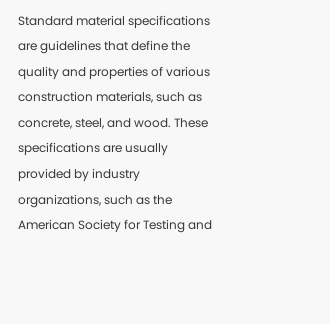Standard material specifications are guidelines that define the quality and properties of various construction materials, such as concrete, steel, and wood. These specifications are usually provided by industry organizations, such as the American Society for Testing and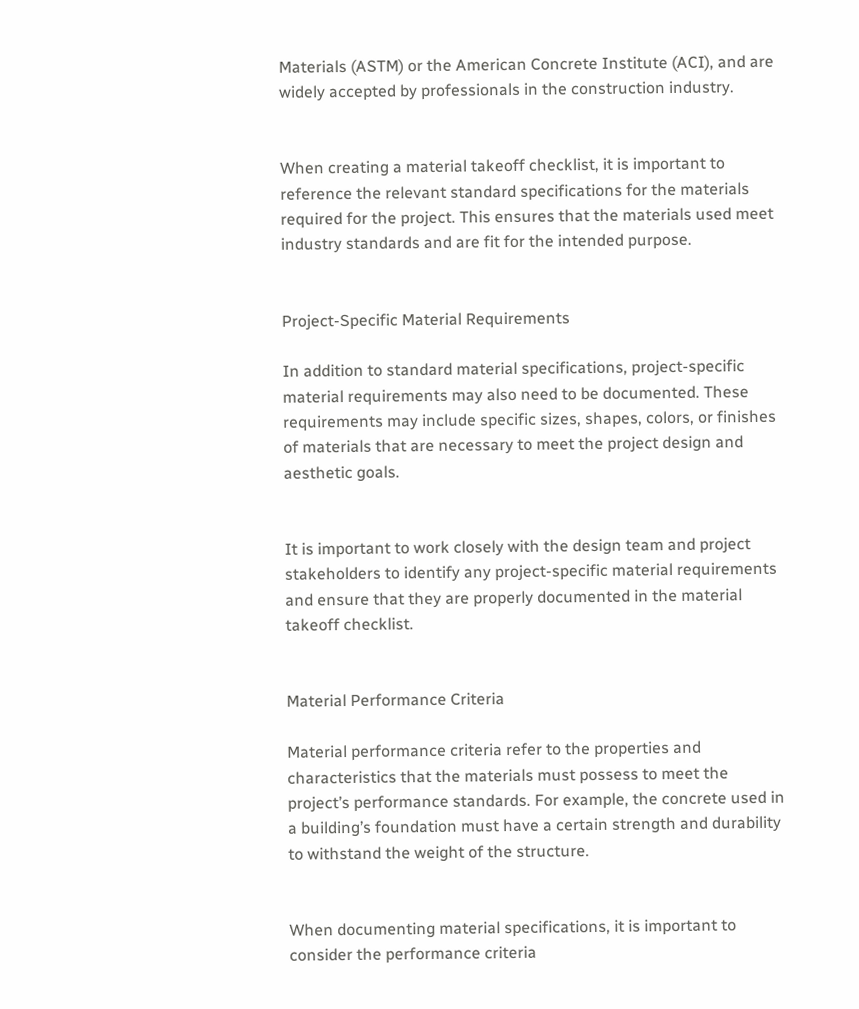Materials (ASTM) or the American Concrete Institute (ACI), and are widely accepted by professionals in the construction industry.


When creating a material takeoff checklist, it is important to reference the relevant standard specifications for the materials required for the project. This ensures that the materials used meet industry standards and are fit for the intended purpose.


Project-Specific Material Requirements

In addition to standard material specifications, project-specific material requirements may also need to be documented. These requirements may include specific sizes, shapes, colors, or finishes of materials that are necessary to meet the project design and aesthetic goals.


It is important to work closely with the design team and project stakeholders to identify any project-specific material requirements and ensure that they are properly documented in the material takeoff checklist.


Material Performance Criteria

Material performance criteria refer to the properties and characteristics that the materials must possess to meet the project’s performance standards. For example, the concrete used in a building’s foundation must have a certain strength and durability to withstand the weight of the structure.


When documenting material specifications, it is important to consider the performance criteria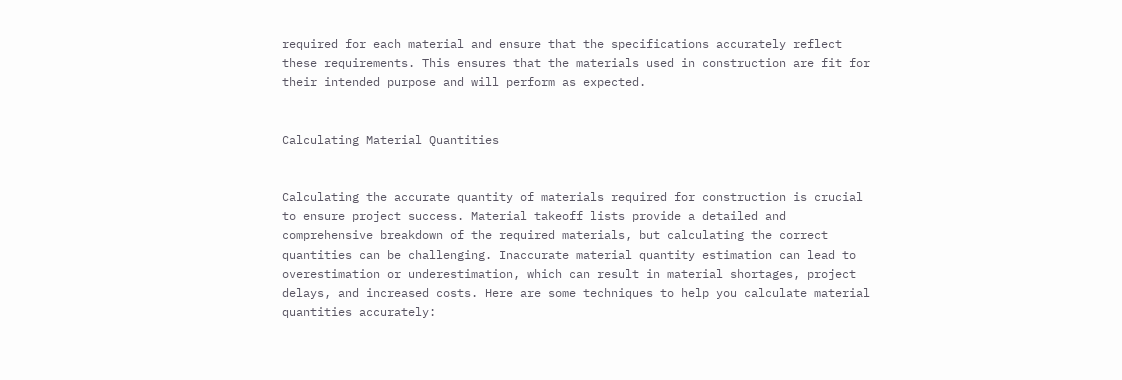required for each material and ensure that the specifications accurately reflect these requirements. This ensures that the materials used in construction are fit for their intended purpose and will perform as expected.


Calculating Material Quantities


Calculating the accurate quantity of materials required for construction is crucial to ensure project success. Material takeoff lists provide a detailed and comprehensive breakdown of the required materials, but calculating the correct quantities can be challenging. Inaccurate material quantity estimation can lead to overestimation or underestimation, which can result in material shortages, project delays, and increased costs. Here are some techniques to help you calculate material quantities accurately: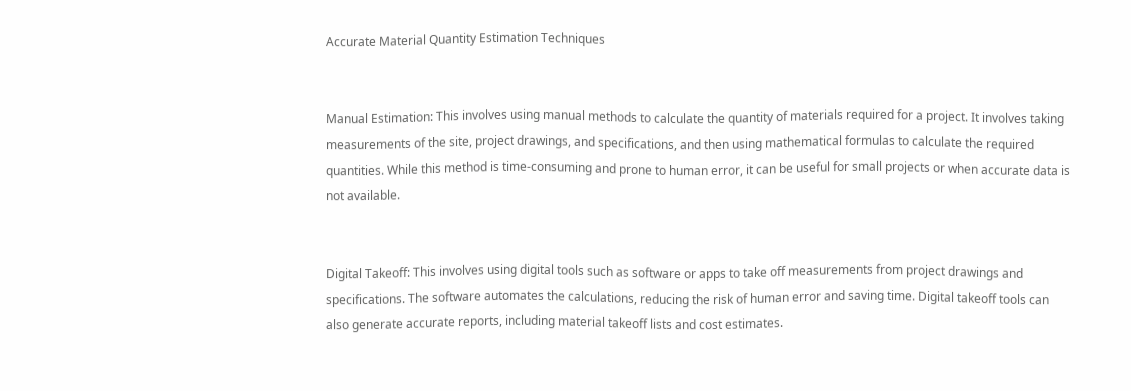Accurate Material Quantity Estimation Techniques


Manual Estimation: This involves using manual methods to calculate the quantity of materials required for a project. It involves taking measurements of the site, project drawings, and specifications, and then using mathematical formulas to calculate the required quantities. While this method is time-consuming and prone to human error, it can be useful for small projects or when accurate data is not available.


Digital Takeoff: This involves using digital tools such as software or apps to take off measurements from project drawings and specifications. The software automates the calculations, reducing the risk of human error and saving time. Digital takeoff tools can also generate accurate reports, including material takeoff lists and cost estimates.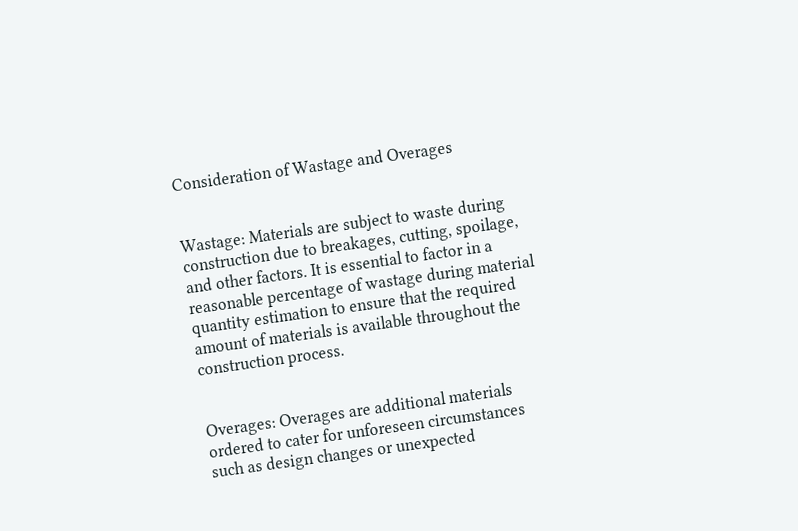Consideration of Wastage and Overages


Wastage: Materials are subject to waste during construction due to breakages, cutting, spoilage, and other factors. It is essential to factor in a reasonable percentage of wastage during material quantity estimation to ensure that the required amount of materials is available throughout the construction process.


Overages: Overages are additional materials ordered to cater for unforeseen circumstances such as design changes or unexpected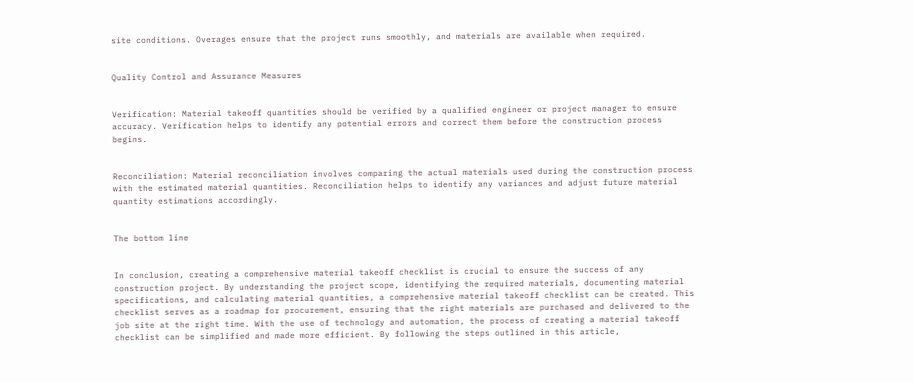site conditions. Overages ensure that the project runs smoothly, and materials are available when required.


Quality Control and Assurance Measures


Verification: Material takeoff quantities should be verified by a qualified engineer or project manager to ensure accuracy. Verification helps to identify any potential errors and correct them before the construction process begins.


Reconciliation: Material reconciliation involves comparing the actual materials used during the construction process with the estimated material quantities. Reconciliation helps to identify any variances and adjust future material quantity estimations accordingly.


The bottom line


In conclusion, creating a comprehensive material takeoff checklist is crucial to ensure the success of any construction project. By understanding the project scope, identifying the required materials, documenting material specifications, and calculating material quantities, a comprehensive material takeoff checklist can be created. This checklist serves as a roadmap for procurement, ensuring that the right materials are purchased and delivered to the job site at the right time. With the use of technology and automation, the process of creating a material takeoff checklist can be simplified and made more efficient. By following the steps outlined in this article,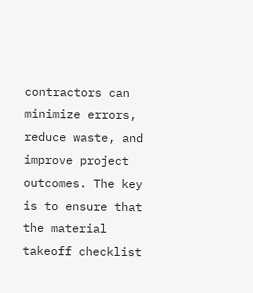contractors can minimize errors, reduce waste, and improve project outcomes. The key is to ensure that the material takeoff checklist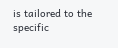is tailored to the specific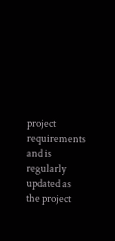project requirements and is regularly updated as the project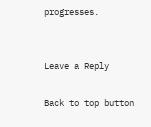progresses.


Leave a Reply

Back to top button